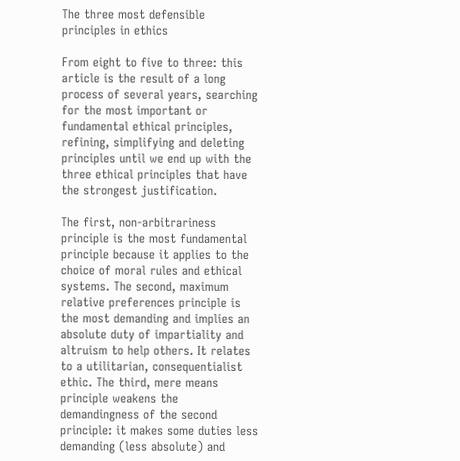The three most defensible principles in ethics

From eight to five to three: this article is the result of a long process of several years, searching for the most important or fundamental ethical principles, refining, simplifying and deleting principles until we end up with the three ethical principles that have the strongest justification.

The first, non-arbitrariness principle is the most fundamental principle because it applies to the choice of moral rules and ethical systems. The second, maximum relative preferences principle is the most demanding and implies an absolute duty of impartiality and altruism to help others. It relates to a utilitarian, consequentialist ethic. The third, mere means principle weakens the demandingness of the second principle: it makes some duties less demanding (less absolute) and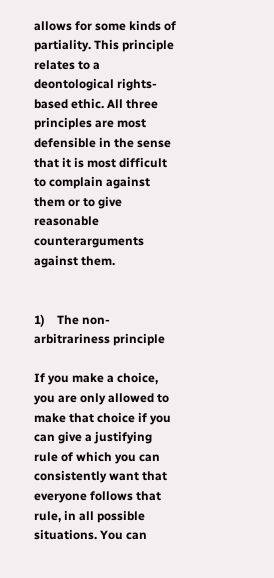allows for some kinds of partiality. This principle relates to a deontological rights-based ethic. All three principles are most defensible in the sense that it is most difficult to complain against them or to give reasonable counterarguments against them.


1)    The non-arbitrariness principle

If you make a choice, you are only allowed to make that choice if you can give a justifying rule of which you can consistently want that everyone follows that rule, in all possible situations. You can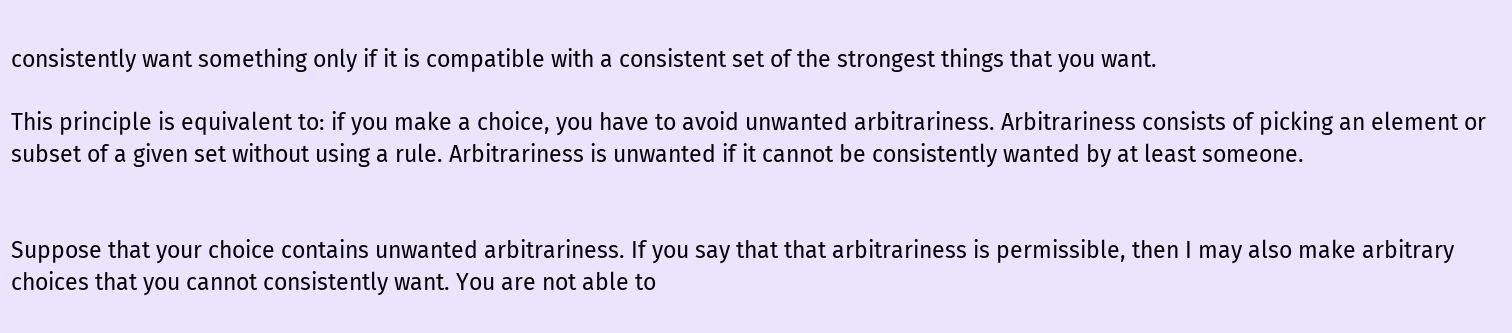consistently want something only if it is compatible with a consistent set of the strongest things that you want.

This principle is equivalent to: if you make a choice, you have to avoid unwanted arbitrariness. Arbitrariness consists of picking an element or subset of a given set without using a rule. Arbitrariness is unwanted if it cannot be consistently wanted by at least someone.


Suppose that your choice contains unwanted arbitrariness. If you say that that arbitrariness is permissible, then I may also make arbitrary choices that you cannot consistently want. You are not able to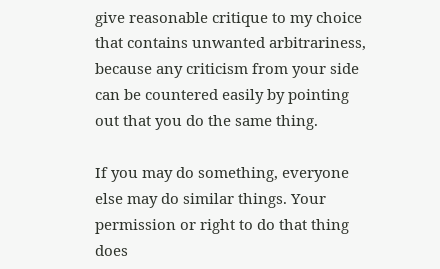give reasonable critique to my choice that contains unwanted arbitrariness, because any criticism from your side can be countered easily by pointing out that you do the same thing.

If you may do something, everyone else may do similar things. Your permission or right to do that thing does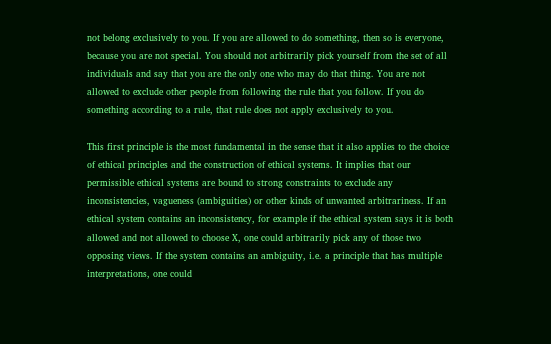not belong exclusively to you. If you are allowed to do something, then so is everyone, because you are not special. You should not arbitrarily pick yourself from the set of all individuals and say that you are the only one who may do that thing. You are not allowed to exclude other people from following the rule that you follow. If you do something according to a rule, that rule does not apply exclusively to you.

This first principle is the most fundamental in the sense that it also applies to the choice of ethical principles and the construction of ethical systems. It implies that our permissible ethical systems are bound to strong constraints to exclude any inconsistencies, vagueness (ambiguities) or other kinds of unwanted arbitrariness. If an ethical system contains an inconsistency, for example if the ethical system says it is both allowed and not allowed to choose X, one could arbitrarily pick any of those two opposing views. If the system contains an ambiguity, i.e. a principle that has multiple interpretations, one could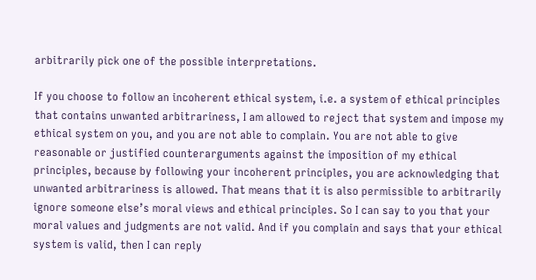arbitrarily pick one of the possible interpretations.

If you choose to follow an incoherent ethical system, i.e. a system of ethical principles that contains unwanted arbitrariness, I am allowed to reject that system and impose my ethical system on you, and you are not able to complain. You are not able to give reasonable or justified counterarguments against the imposition of my ethical principles, because by following your incoherent principles, you are acknowledging that unwanted arbitrariness is allowed. That means that it is also permissible to arbitrarily ignore someone else’s moral views and ethical principles. So I can say to you that your moral values and judgments are not valid. And if you complain and says that your ethical system is valid, then I can reply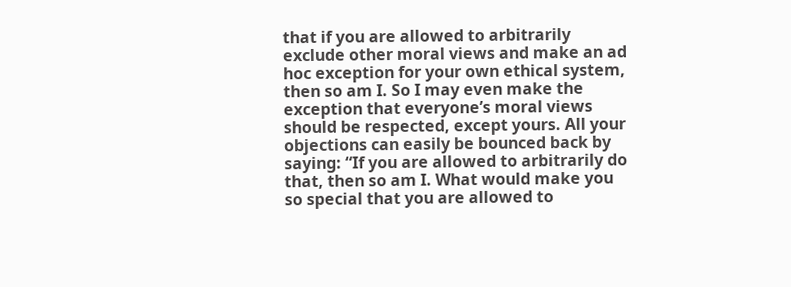that if you are allowed to arbitrarily exclude other moral views and make an ad hoc exception for your own ethical system, then so am I. So I may even make the exception that everyone’s moral views should be respected, except yours. All your objections can easily be bounced back by saying: “If you are allowed to arbitrarily do that, then so am I. What would make you so special that you are allowed to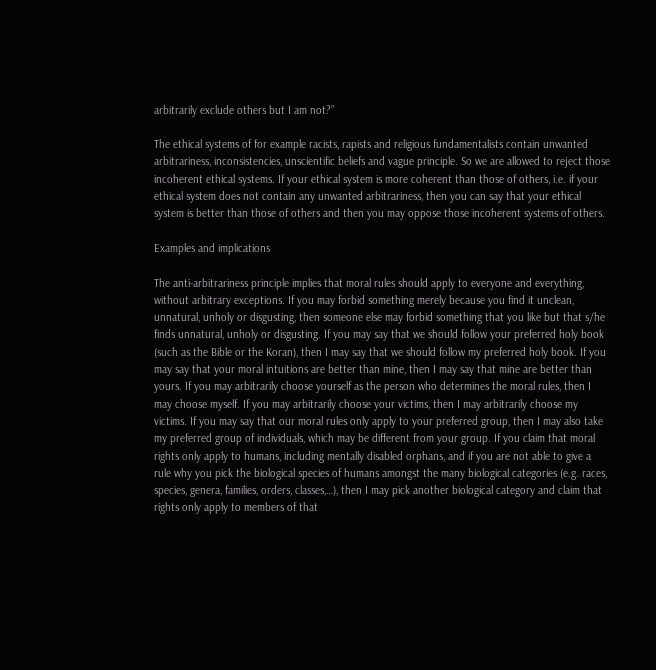arbitrarily exclude others but I am not?”

The ethical systems of for example racists, rapists and religious fundamentalists contain unwanted arbitrariness, inconsistencies, unscientific beliefs and vague principle. So we are allowed to reject those incoherent ethical systems. If your ethical system is more coherent than those of others, i.e. if your ethical system does not contain any unwanted arbitrariness, then you can say that your ethical system is better than those of others and then you may oppose those incoherent systems of others.

Examples and implications

The anti-arbitrariness principle implies that moral rules should apply to everyone and everything, without arbitrary exceptions. If you may forbid something merely because you find it unclean, unnatural, unholy or disgusting, then someone else may forbid something that you like but that s/he finds unnatural, unholy or disgusting. If you may say that we should follow your preferred holy book (such as the Bible or the Koran), then I may say that we should follow my preferred holy book. If you may say that your moral intuitions are better than mine, then I may say that mine are better than yours. If you may arbitrarily choose yourself as the person who determines the moral rules, then I may choose myself. If you may arbitrarily choose your victims, then I may arbitrarily choose my victims. If you may say that our moral rules only apply to your preferred group, then I may also take my preferred group of individuals, which may be different from your group. If you claim that moral rights only apply to humans, including mentally disabled orphans, and if you are not able to give a rule why you pick the biological species of humans amongst the many biological categories (e.g. races, species, genera, families, orders, classes,…), then I may pick another biological category and claim that rights only apply to members of that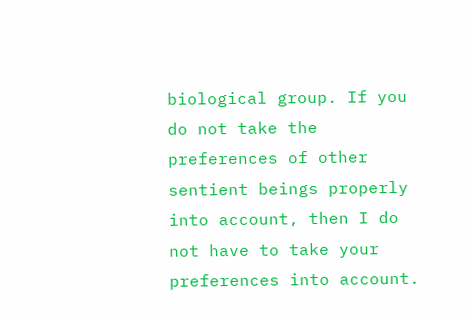biological group. If you do not take the preferences of other sentient beings properly into account, then I do not have to take your preferences into account.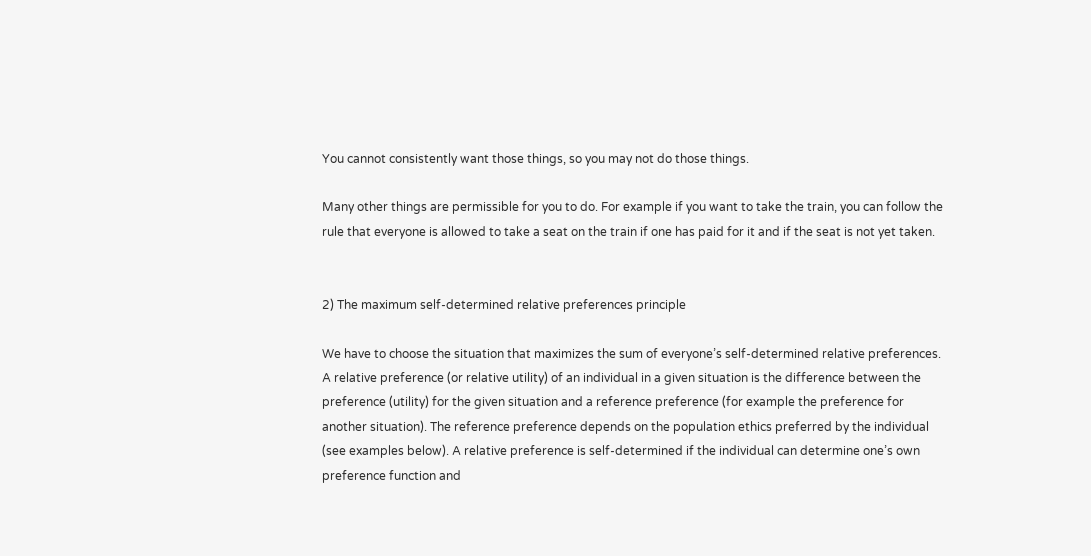You cannot consistently want those things, so you may not do those things.

Many other things are permissible for you to do. For example if you want to take the train, you can follow the rule that everyone is allowed to take a seat on the train if one has paid for it and if the seat is not yet taken.


2) The maximum self-determined relative preferences principle

We have to choose the situation that maximizes the sum of everyone’s self-determined relative preferences. A relative preference (or relative utility) of an individual in a given situation is the difference between the preference (utility) for the given situation and a reference preference (for example the preference for another situation). The reference preference depends on the population ethics preferred by the individual (see examples below). A relative preference is self-determined if the individual can determine one’s own preference function and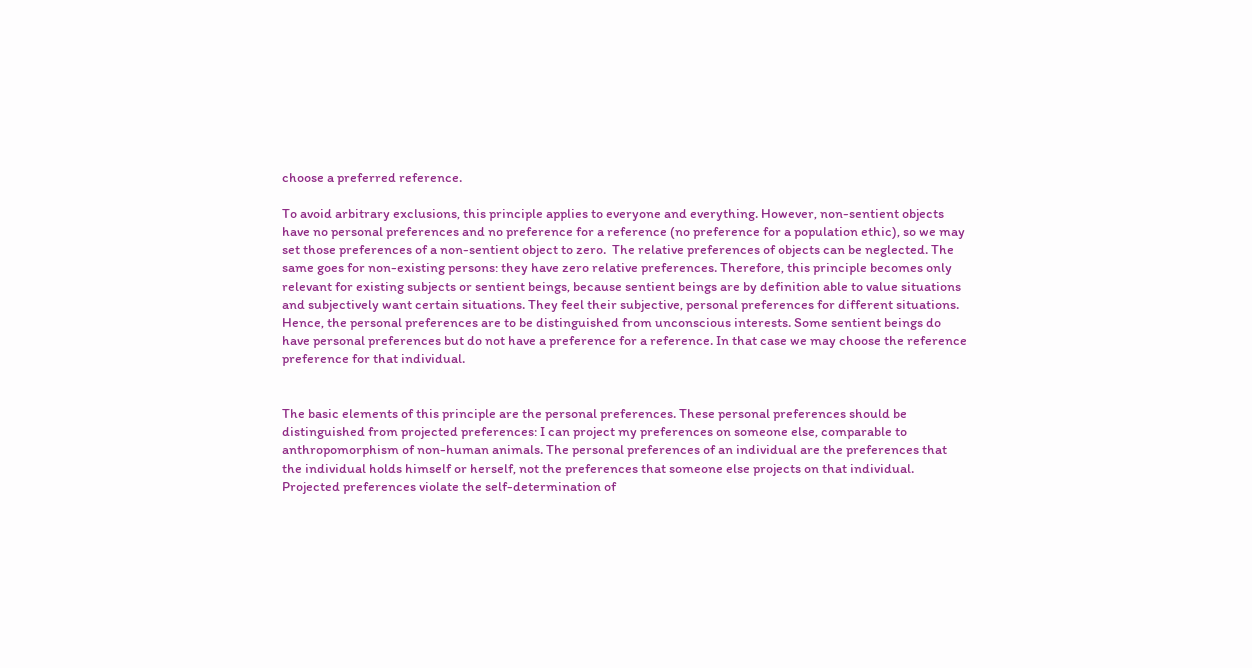choose a preferred reference.

To avoid arbitrary exclusions, this principle applies to everyone and everything. However, non-sentient objects have no personal preferences and no preference for a reference (no preference for a population ethic), so we may set those preferences of a non-sentient object to zero.  The relative preferences of objects can be neglected. The same goes for non-existing persons: they have zero relative preferences. Therefore, this principle becomes only relevant for existing subjects or sentient beings, because sentient beings are by definition able to value situations and subjectively want certain situations. They feel their subjective, personal preferences for different situations. Hence, the personal preferences are to be distinguished from unconscious interests. Some sentient beings do have personal preferences but do not have a preference for a reference. In that case we may choose the reference preference for that individual.


The basic elements of this principle are the personal preferences. These personal preferences should be distinguished from projected preferences: I can project my preferences on someone else, comparable to anthropomorphism of non-human animals. The personal preferences of an individual are the preferences that the individual holds himself or herself, not the preferences that someone else projects on that individual. Projected preferences violate the self-determination of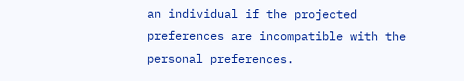an individual if the projected preferences are incompatible with the personal preferences.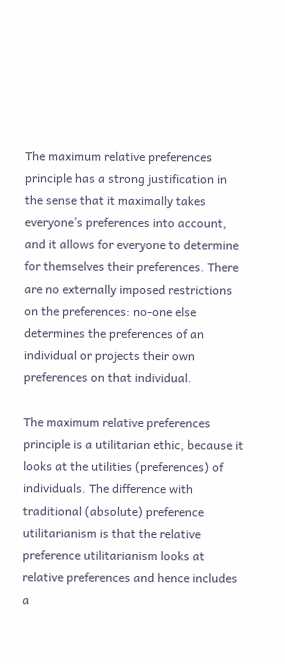The maximum relative preferences principle has a strong justification in the sense that it maximally takes everyone’s preferences into account, and it allows for everyone to determine for themselves their preferences. There are no externally imposed restrictions on the preferences: no-one else determines the preferences of an individual or projects their own preferences on that individual.

The maximum relative preferences principle is a utilitarian ethic, because it looks at the utilities (preferences) of individuals. The difference with traditional (absolute) preference utilitarianism is that the relative preference utilitarianism looks at relative preferences and hence includes a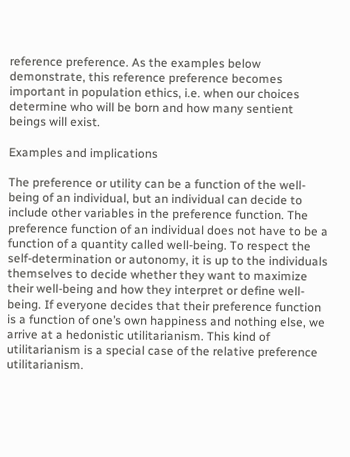reference preference. As the examples below demonstrate, this reference preference becomes important in population ethics, i.e. when our choices determine who will be born and how many sentient beings will exist.

Examples and implications

The preference or utility can be a function of the well-being of an individual, but an individual can decide to include other variables in the preference function. The preference function of an individual does not have to be a function of a quantity called well-being. To respect the self-determination or autonomy, it is up to the individuals themselves to decide whether they want to maximize their well-being and how they interpret or define well-being. If everyone decides that their preference function is a function of one’s own happiness and nothing else, we arrive at a hedonistic utilitarianism. This kind of utilitarianism is a special case of the relative preference utilitarianism.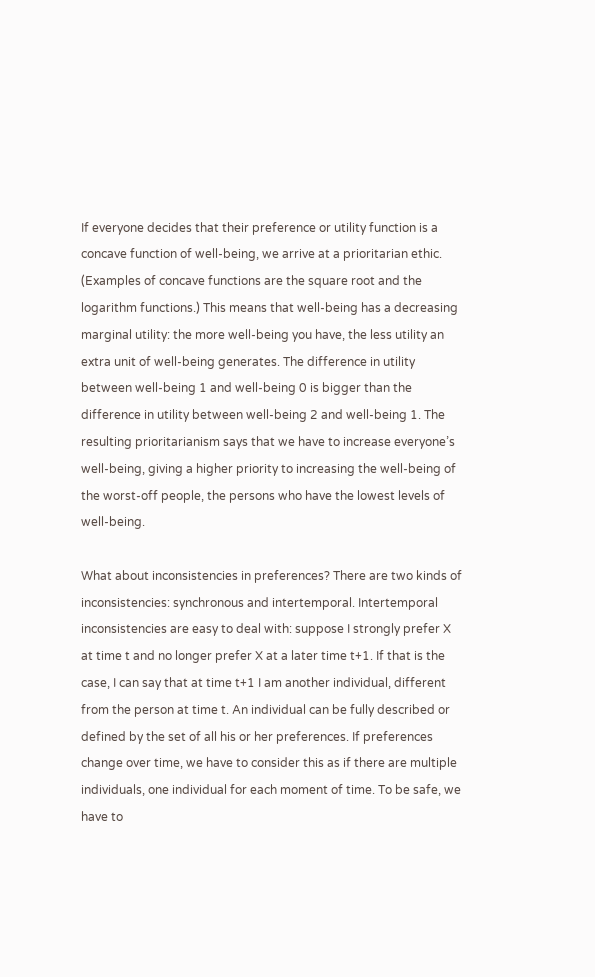If everyone decides that their preference or utility function is a concave function of well-being, we arrive at a prioritarian ethic. (Examples of concave functions are the square root and the logarithm functions.) This means that well-being has a decreasing marginal utility: the more well-being you have, the less utility an extra unit of well-being generates. The difference in utility between well-being 1 and well-being 0 is bigger than the difference in utility between well-being 2 and well-being 1. The resulting prioritarianism says that we have to increase everyone’s well-being, giving a higher priority to increasing the well-being of the worst-off people, the persons who have the lowest levels of well-being.

What about inconsistencies in preferences? There are two kinds of inconsistencies: synchronous and intertemporal. Intertemporal inconsistencies are easy to deal with: suppose I strongly prefer X at time t and no longer prefer X at a later time t+1. If that is the case, I can say that at time t+1 I am another individual, different from the person at time t. An individual can be fully described or defined by the set of all his or her preferences. If preferences change over time, we have to consider this as if there are multiple individuals, one individual for each moment of time. To be safe, we have to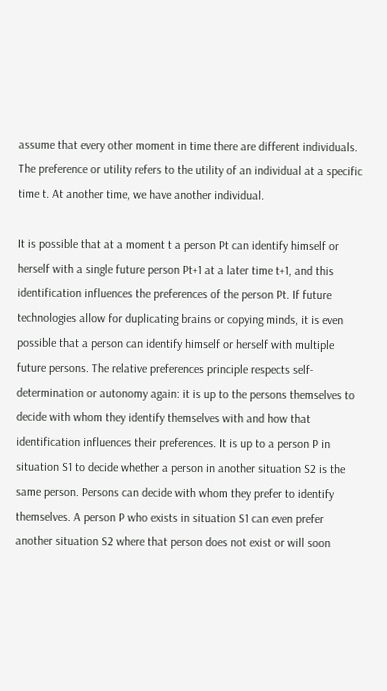assume that every other moment in time there are different individuals. The preference or utility refers to the utility of an individual at a specific time t. At another time, we have another individual.

It is possible that at a moment t a person Pt can identify himself or herself with a single future person Pt+1 at a later time t+1, and this identification influences the preferences of the person Pt. If future technologies allow for duplicating brains or copying minds, it is even possible that a person can identify himself or herself with multiple future persons. The relative preferences principle respects self-determination or autonomy again: it is up to the persons themselves to decide with whom they identify themselves with and how that identification influences their preferences. It is up to a person P in situation S1 to decide whether a person in another situation S2 is the same person. Persons can decide with whom they prefer to identify themselves. A person P who exists in situation S1 can even prefer another situation S2 where that person does not exist or will soon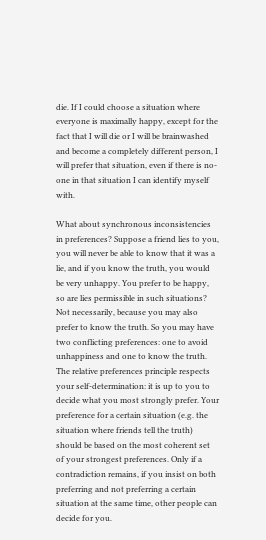die. If I could choose a situation where everyone is maximally happy, except for the fact that I will die or I will be brainwashed and become a completely different person, I will prefer that situation, even if there is no-one in that situation I can identify myself with.

What about synchronous inconsistencies in preferences? Suppose a friend lies to you, you will never be able to know that it was a lie, and if you know the truth, you would be very unhappy. You prefer to be happy, so are lies permissible in such situations? Not necessarily, because you may also prefer to know the truth. So you may have two conflicting preferences: one to avoid unhappiness and one to know the truth. The relative preferences principle respects your self-determination: it is up to you to decide what you most strongly prefer. Your preference for a certain situation (e.g. the situation where friends tell the truth) should be based on the most coherent set of your strongest preferences. Only if a contradiction remains, if you insist on both preferring and not preferring a certain situation at the same time, other people can decide for you.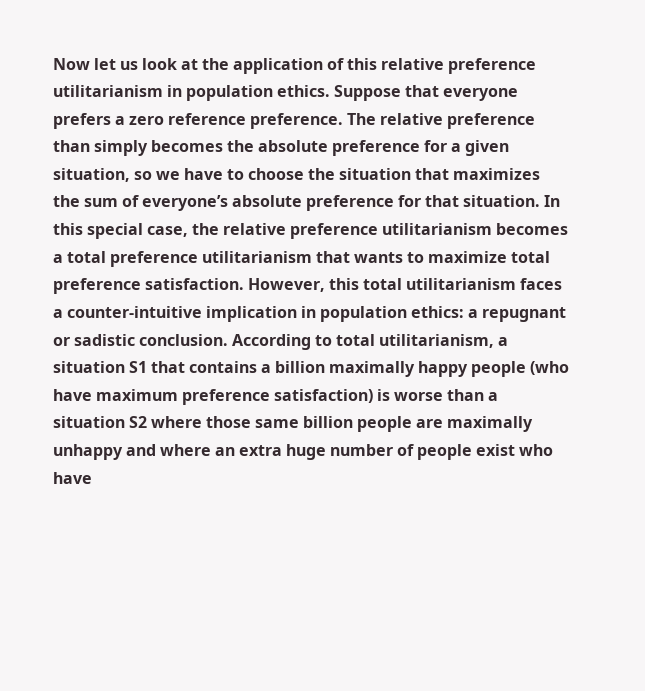Now let us look at the application of this relative preference utilitarianism in population ethics. Suppose that everyone prefers a zero reference preference. The relative preference than simply becomes the absolute preference for a given situation, so we have to choose the situation that maximizes the sum of everyone’s absolute preference for that situation. In this special case, the relative preference utilitarianism becomes a total preference utilitarianism that wants to maximize total preference satisfaction. However, this total utilitarianism faces a counter-intuitive implication in population ethics: a repugnant or sadistic conclusion. According to total utilitarianism, a situation S1 that contains a billion maximally happy people (who have maximum preference satisfaction) is worse than a situation S2 where those same billion people are maximally unhappy and where an extra huge number of people exist who have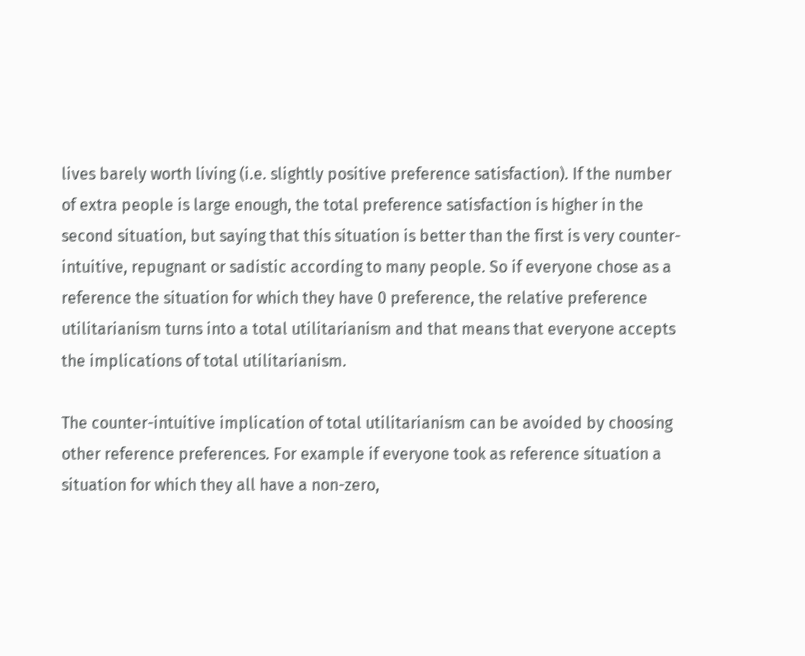lives barely worth living (i.e. slightly positive preference satisfaction). If the number of extra people is large enough, the total preference satisfaction is higher in the second situation, but saying that this situation is better than the first is very counter-intuitive, repugnant or sadistic according to many people. So if everyone chose as a reference the situation for which they have 0 preference, the relative preference utilitarianism turns into a total utilitarianism and that means that everyone accepts the implications of total utilitarianism.

The counter-intuitive implication of total utilitarianism can be avoided by choosing other reference preferences. For example if everyone took as reference situation a situation for which they all have a non-zero,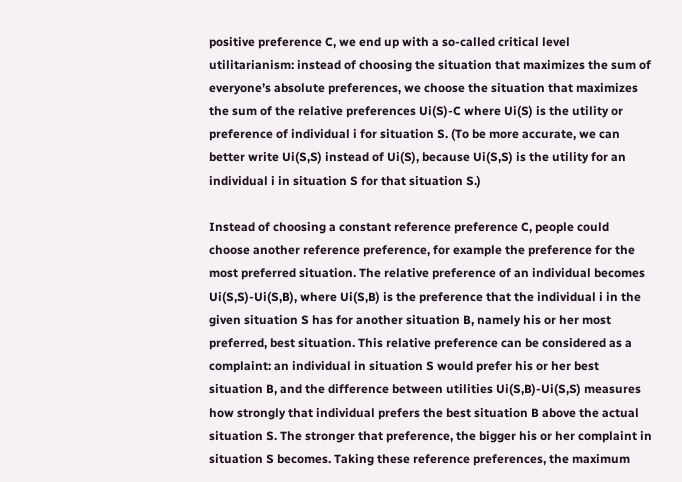positive preference C, we end up with a so-called critical level utilitarianism: instead of choosing the situation that maximizes the sum of everyone’s absolute preferences, we choose the situation that maximizes the sum of the relative preferences Ui(S)-C where Ui(S) is the utility or preference of individual i for situation S. (To be more accurate, we can better write Ui(S,S) instead of Ui(S), because Ui(S,S) is the utility for an individual i in situation S for that situation S.)

Instead of choosing a constant reference preference C, people could choose another reference preference, for example the preference for the most preferred situation. The relative preference of an individual becomes Ui(S,S)-Ui(S,B), where Ui(S,B) is the preference that the individual i in the given situation S has for another situation B, namely his or her most preferred, best situation. This relative preference can be considered as a complaint: an individual in situation S would prefer his or her best situation B, and the difference between utilities Ui(S,B)-Ui(S,S) measures how strongly that individual prefers the best situation B above the actual situation S. The stronger that preference, the bigger his or her complaint in situation S becomes. Taking these reference preferences, the maximum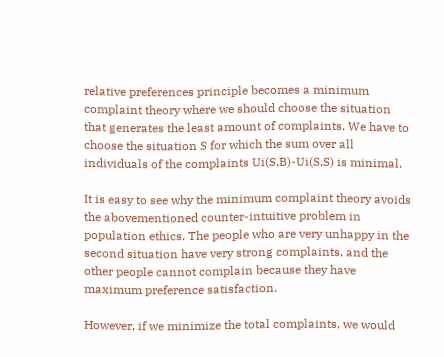relative preferences principle becomes a minimum complaint theory where we should choose the situation that generates the least amount of complaints. We have to choose the situation S for which the sum over all individuals of the complaints Ui(S,B)-Ui(S,S) is minimal.

It is easy to see why the minimum complaint theory avoids the abovementioned counter-intuitive problem in population ethics. The people who are very unhappy in the second situation have very strong complaints, and the other people cannot complain because they have maximum preference satisfaction.

However, if we minimize the total complaints, we would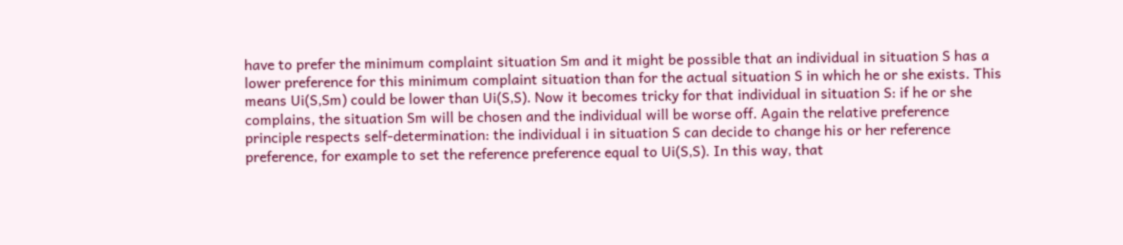have to prefer the minimum complaint situation Sm and it might be possible that an individual in situation S has a lower preference for this minimum complaint situation than for the actual situation S in which he or she exists. This means Ui(S,Sm) could be lower than Ui(S,S). Now it becomes tricky for that individual in situation S: if he or she complains, the situation Sm will be chosen and the individual will be worse off. Again the relative preference principle respects self-determination: the individual i in situation S can decide to change his or her reference preference, for example to set the reference preference equal to Ui(S,S). In this way, that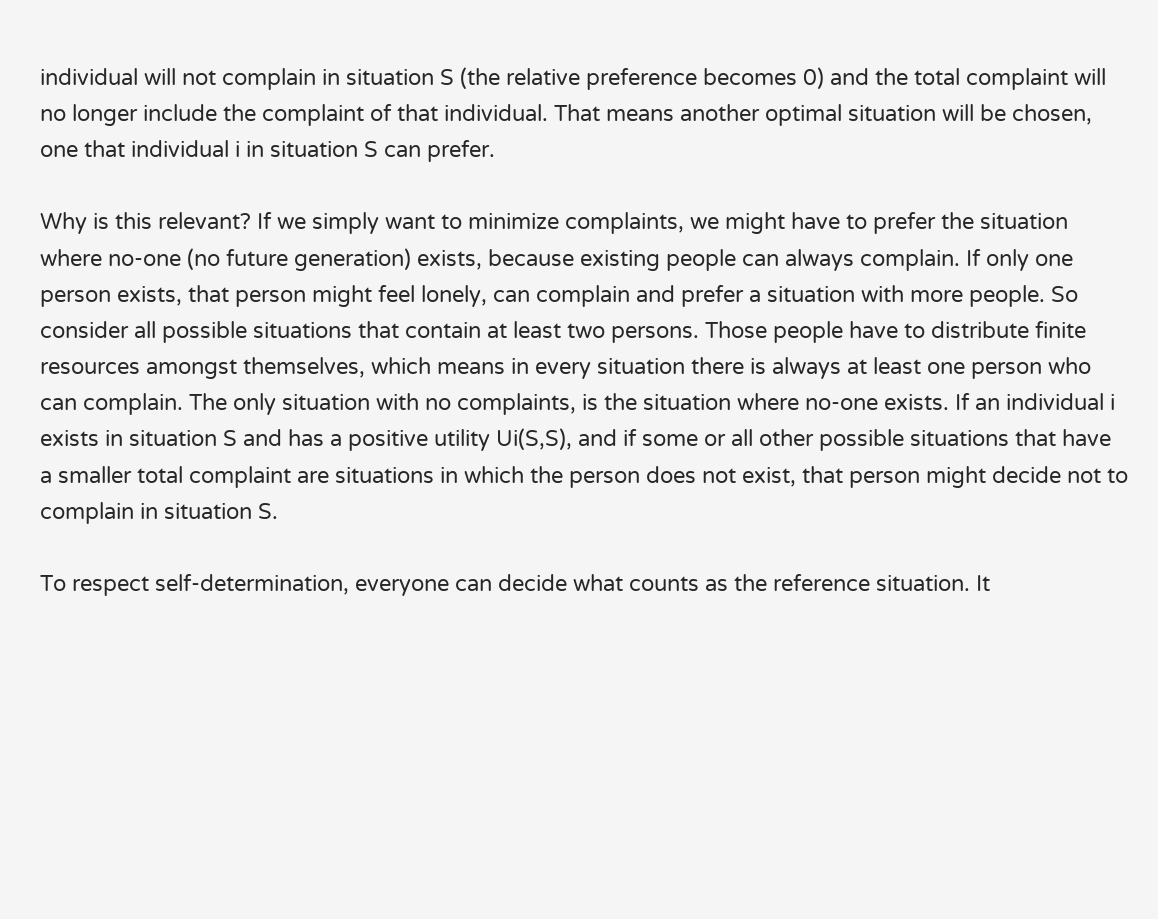individual will not complain in situation S (the relative preference becomes 0) and the total complaint will no longer include the complaint of that individual. That means another optimal situation will be chosen, one that individual i in situation S can prefer.

Why is this relevant? If we simply want to minimize complaints, we might have to prefer the situation where no-one (no future generation) exists, because existing people can always complain. If only one person exists, that person might feel lonely, can complain and prefer a situation with more people. So consider all possible situations that contain at least two persons. Those people have to distribute finite resources amongst themselves, which means in every situation there is always at least one person who can complain. The only situation with no complaints, is the situation where no-one exists. If an individual i exists in situation S and has a positive utility Ui(S,S), and if some or all other possible situations that have a smaller total complaint are situations in which the person does not exist, that person might decide not to complain in situation S.

To respect self-determination, everyone can decide what counts as the reference situation. It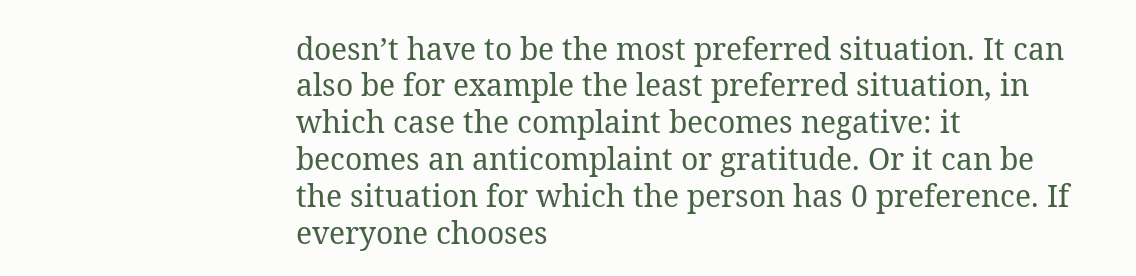doesn’t have to be the most preferred situation. It can also be for example the least preferred situation, in which case the complaint becomes negative: it becomes an anticomplaint or gratitude. Or it can be the situation for which the person has 0 preference. If everyone chooses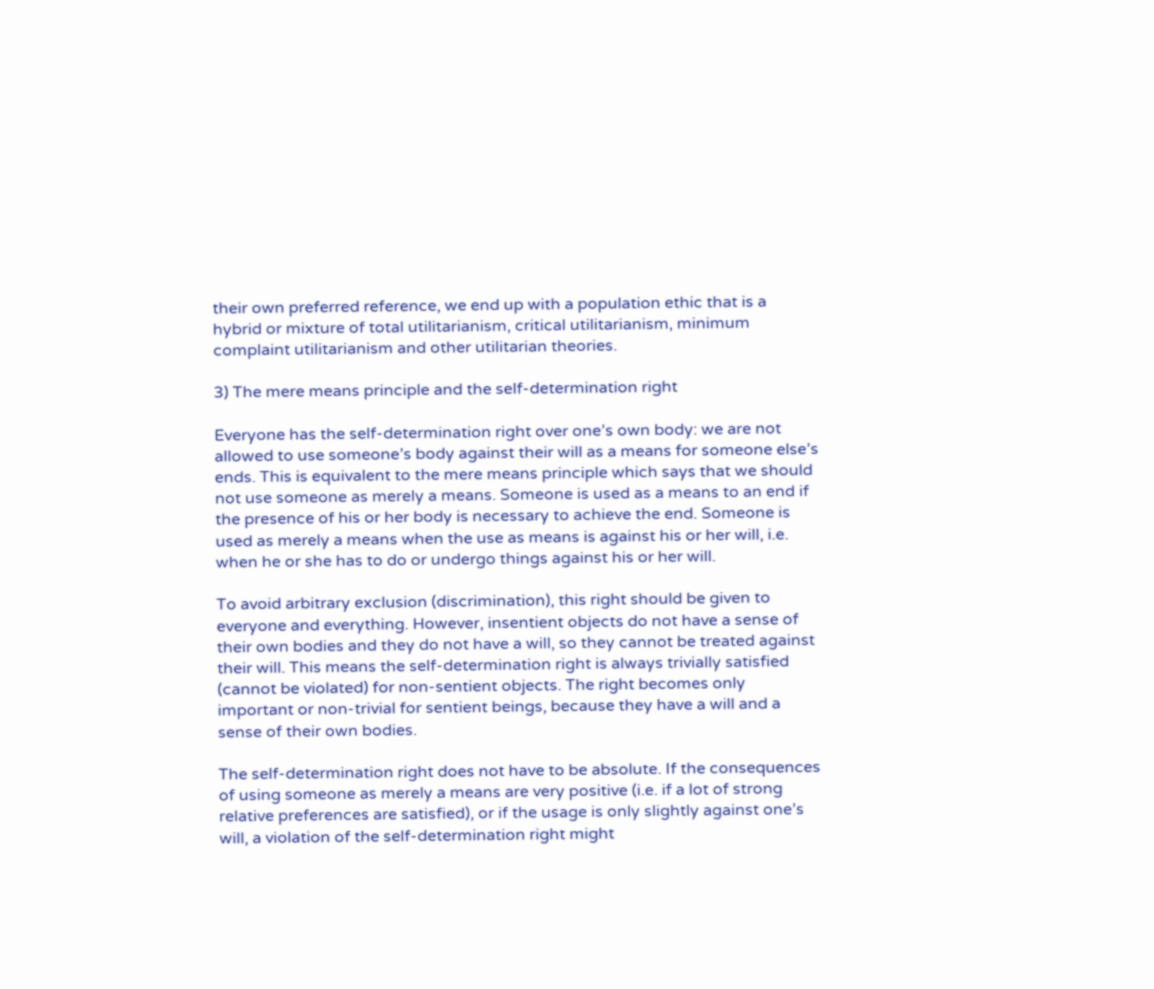their own preferred reference, we end up with a population ethic that is a hybrid or mixture of total utilitarianism, critical utilitarianism, minimum complaint utilitarianism and other utilitarian theories.

3) The mere means principle and the self-determination right

Everyone has the self-determination right over one’s own body: we are not allowed to use someone’s body against their will as a means for someone else’s ends. This is equivalent to the mere means principle which says that we should not use someone as merely a means. Someone is used as a means to an end if the presence of his or her body is necessary to achieve the end. Someone is used as merely a means when the use as means is against his or her will, i.e. when he or she has to do or undergo things against his or her will.

To avoid arbitrary exclusion (discrimination), this right should be given to everyone and everything. However, insentient objects do not have a sense of their own bodies and they do not have a will, so they cannot be treated against their will. This means the self-determination right is always trivially satisfied (cannot be violated) for non-sentient objects. The right becomes only important or non-trivial for sentient beings, because they have a will and a sense of their own bodies.

The self-determination right does not have to be absolute. If the consequences of using someone as merely a means are very positive (i.e. if a lot of strong relative preferences are satisfied), or if the usage is only slightly against one’s will, a violation of the self-determination right might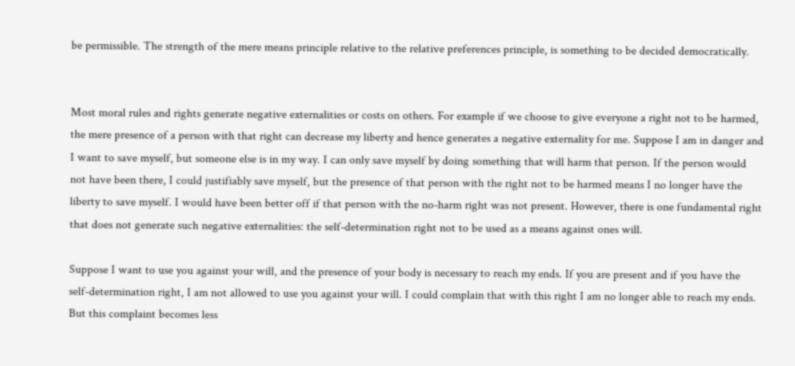be permissible. The strength of the mere means principle relative to the relative preferences principle, is something to be decided democratically.


Most moral rules and rights generate negative externalities or costs on others. For example if we choose to give everyone a right not to be harmed, the mere presence of a person with that right can decrease my liberty and hence generates a negative externality for me. Suppose I am in danger and I want to save myself, but someone else is in my way. I can only save myself by doing something that will harm that person. If the person would not have been there, I could justifiably save myself, but the presence of that person with the right not to be harmed means I no longer have the liberty to save myself. I would have been better off if that person with the no-harm right was not present. However, there is one fundamental right that does not generate such negative externalities: the self-determination right not to be used as a means against ones will.

Suppose I want to use you against your will, and the presence of your body is necessary to reach my ends. If you are present and if you have the self-determination right, I am not allowed to use you against your will. I could complain that with this right I am no longer able to reach my ends. But this complaint becomes less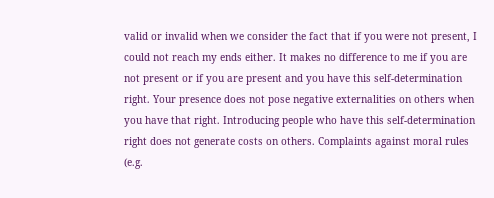valid or invalid when we consider the fact that if you were not present, I could not reach my ends either. It makes no difference to me if you are not present or if you are present and you have this self-determination right. Your presence does not pose negative externalities on others when you have that right. Introducing people who have this self-determination right does not generate costs on others. Complaints against moral rules (e.g.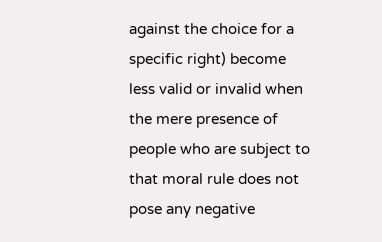against the choice for a specific right) become less valid or invalid when the mere presence of people who are subject to that moral rule does not pose any negative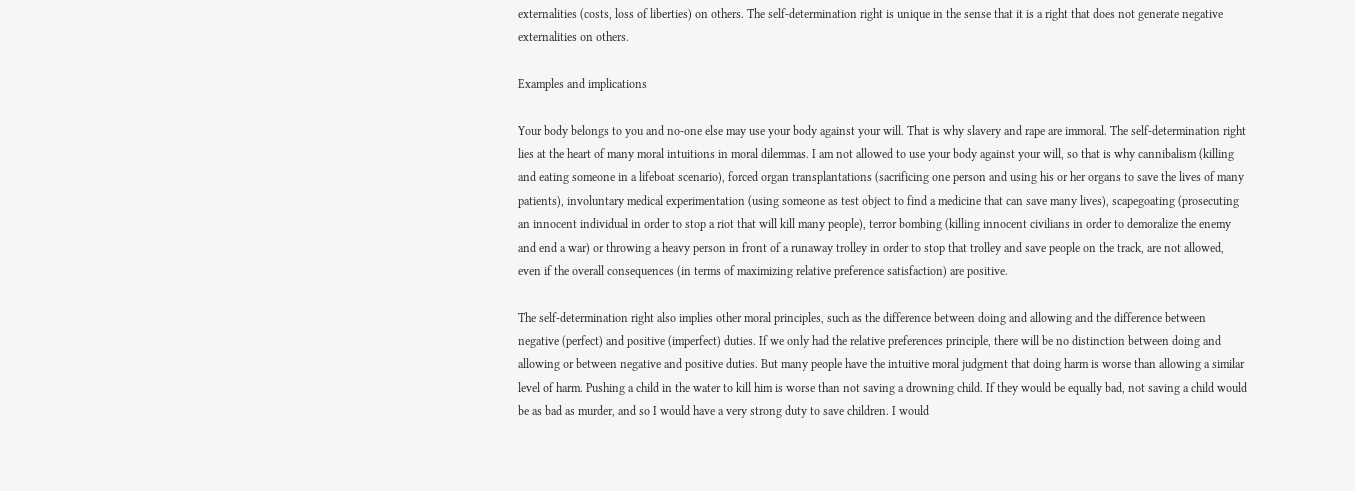externalities (costs, loss of liberties) on others. The self-determination right is unique in the sense that it is a right that does not generate negative externalities on others.

Examples and implications

Your body belongs to you and no-one else may use your body against your will. That is why slavery and rape are immoral. The self-determination right lies at the heart of many moral intuitions in moral dilemmas. I am not allowed to use your body against your will, so that is why cannibalism (killing and eating someone in a lifeboat scenario), forced organ transplantations (sacrificing one person and using his or her organs to save the lives of many patients), involuntary medical experimentation (using someone as test object to find a medicine that can save many lives), scapegoating (prosecuting an innocent individual in order to stop a riot that will kill many people), terror bombing (killing innocent civilians in order to demoralize the enemy and end a war) or throwing a heavy person in front of a runaway trolley in order to stop that trolley and save people on the track, are not allowed, even if the overall consequences (in terms of maximizing relative preference satisfaction) are positive.

The self-determination right also implies other moral principles, such as the difference between doing and allowing and the difference between negative (perfect) and positive (imperfect) duties. If we only had the relative preferences principle, there will be no distinction between doing and allowing or between negative and positive duties. But many people have the intuitive moral judgment that doing harm is worse than allowing a similar level of harm. Pushing a child in the water to kill him is worse than not saving a drowning child. If they would be equally bad, not saving a child would be as bad as murder, and so I would have a very strong duty to save children. I would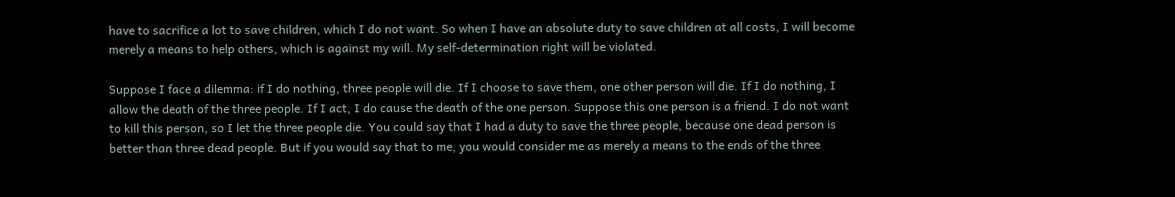have to sacrifice a lot to save children, which I do not want. So when I have an absolute duty to save children at all costs, I will become merely a means to help others, which is against my will. My self-determination right will be violated.

Suppose I face a dilemma: if I do nothing, three people will die. If I choose to save them, one other person will die. If I do nothing, I allow the death of the three people. If I act, I do cause the death of the one person. Suppose this one person is a friend. I do not want to kill this person, so I let the three people die. You could say that I had a duty to save the three people, because one dead person is better than three dead people. But if you would say that to me, you would consider me as merely a means to the ends of the three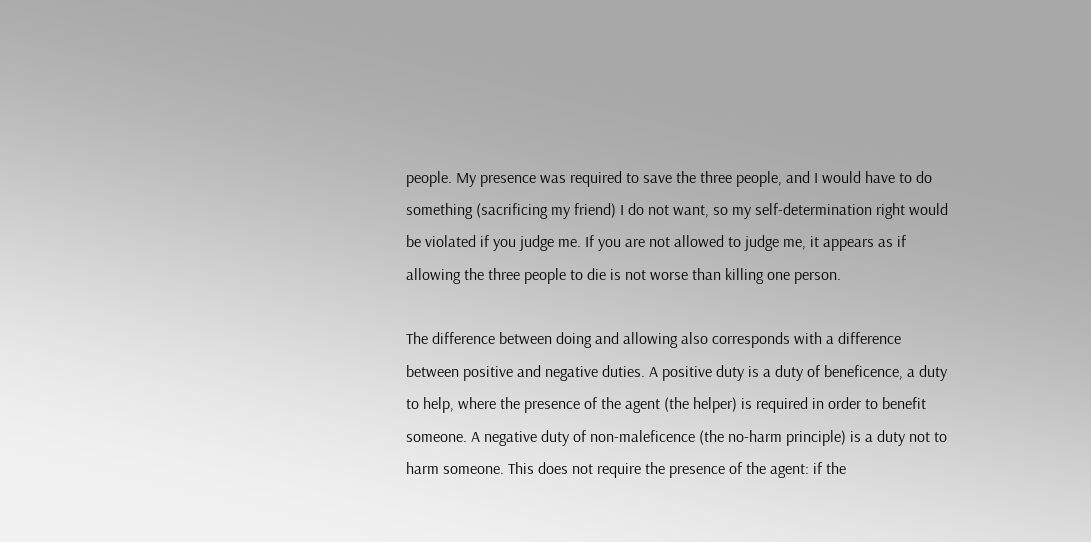people. My presence was required to save the three people, and I would have to do something (sacrificing my friend) I do not want, so my self-determination right would be violated if you judge me. If you are not allowed to judge me, it appears as if allowing the three people to die is not worse than killing one person.

The difference between doing and allowing also corresponds with a difference between positive and negative duties. A positive duty is a duty of beneficence, a duty to help, where the presence of the agent (the helper) is required in order to benefit someone. A negative duty of non-maleficence (the no-harm principle) is a duty not to harm someone. This does not require the presence of the agent: if the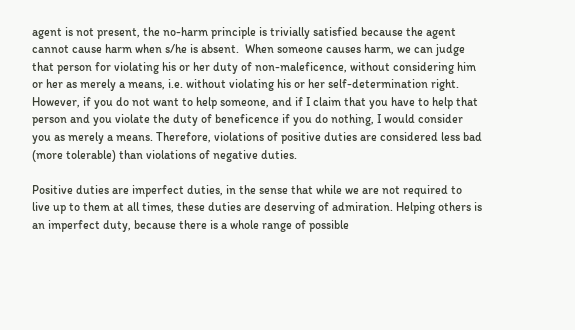agent is not present, the no-harm principle is trivially satisfied because the agent cannot cause harm when s/he is absent.  When someone causes harm, we can judge that person for violating his or her duty of non-maleficence, without considering him or her as merely a means, i.e. without violating his or her self-determination right. However, if you do not want to help someone, and if I claim that you have to help that person and you violate the duty of beneficence if you do nothing, I would consider you as merely a means. Therefore, violations of positive duties are considered less bad (more tolerable) than violations of negative duties.

Positive duties are imperfect duties, in the sense that while we are not required to live up to them at all times, these duties are deserving of admiration. Helping others is an imperfect duty, because there is a whole range of possible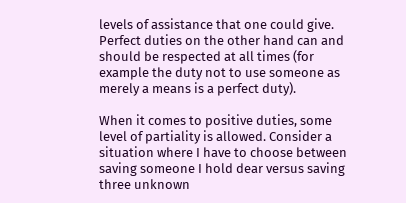levels of assistance that one could give. Perfect duties on the other hand can and should be respected at all times (for example the duty not to use someone as merely a means is a perfect duty).

When it comes to positive duties, some level of partiality is allowed. Consider a situation where I have to choose between saving someone I hold dear versus saving three unknown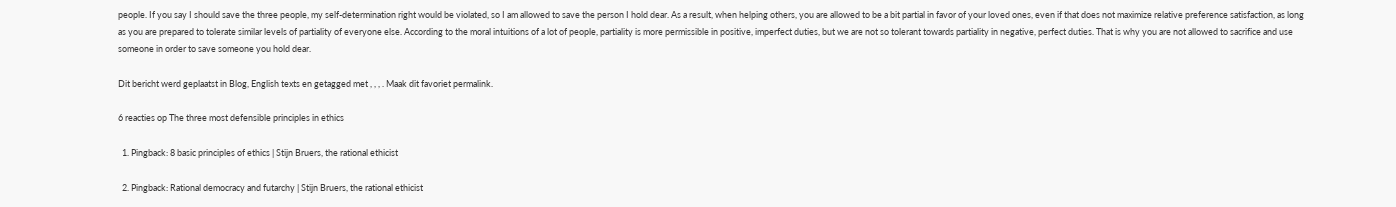people. If you say I should save the three people, my self-determination right would be violated, so I am allowed to save the person I hold dear. As a result, when helping others, you are allowed to be a bit partial in favor of your loved ones, even if that does not maximize relative preference satisfaction, as long as you are prepared to tolerate similar levels of partiality of everyone else. According to the moral intuitions of a lot of people, partiality is more permissible in positive, imperfect duties, but we are not so tolerant towards partiality in negative, perfect duties. That is why you are not allowed to sacrifice and use someone in order to save someone you hold dear.

Dit bericht werd geplaatst in Blog, English texts en getagged met , , , . Maak dit favoriet permalink.

6 reacties op The three most defensible principles in ethics

  1. Pingback: 8 basic principles of ethics | Stijn Bruers, the rational ethicist

  2. Pingback: Rational democracy and futarchy | Stijn Bruers, the rational ethicist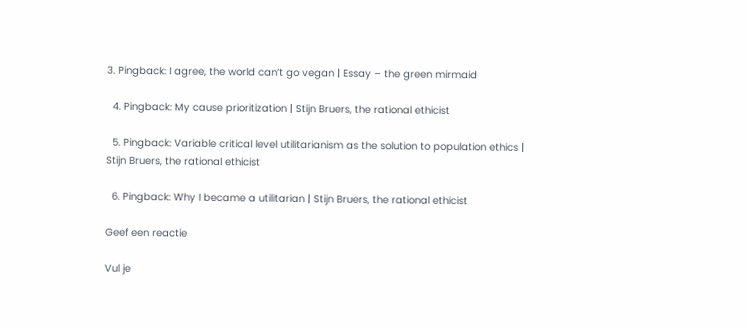3. Pingback: I agree, the world can’t go vegan | Essay – the green mirmaid

  4. Pingback: My cause prioritization | Stijn Bruers, the rational ethicist

  5. Pingback: Variable critical level utilitarianism as the solution to population ethics | Stijn Bruers, the rational ethicist

  6. Pingback: Why I became a utilitarian | Stijn Bruers, the rational ethicist

Geef een reactie

Vul je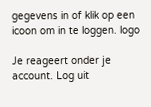gegevens in of klik op een icoon om in te loggen. logo

Je reageert onder je account. Log uit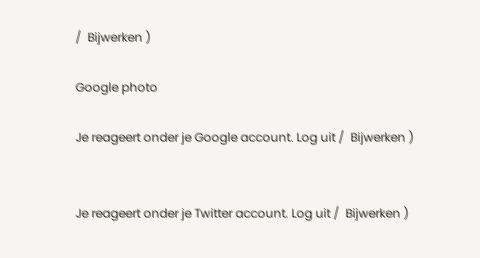/  Bijwerken )

Google photo

Je reageert onder je Google account. Log uit /  Bijwerken )


Je reageert onder je Twitter account. Log uit /  Bijwerken )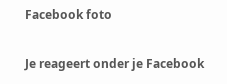Facebook foto

Je reageert onder je Facebook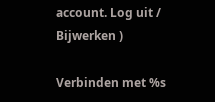account. Log uit /  Bijwerken )

Verbinden met %s